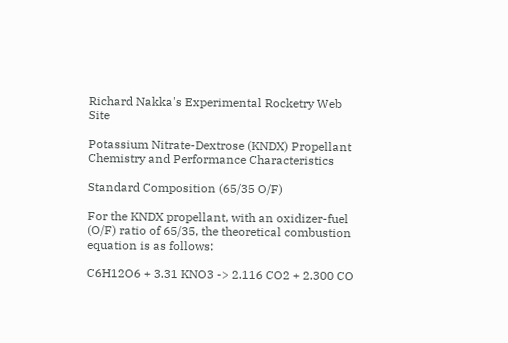Richard Nakka's Experimental Rocketry Web Site

Potassium Nitrate-Dextrose (KNDX) Propellant Chemistry and Performance Characteristics

Standard Composition (65/35 O/F)

For the KNDX propellant, with an oxidizer-fuel (O/F) ratio of 65/35, the theoretical combustion equation is as follows:

C6H12O6 + 3.31 KNO3 -> 2.116 CO2 + 2.300 CO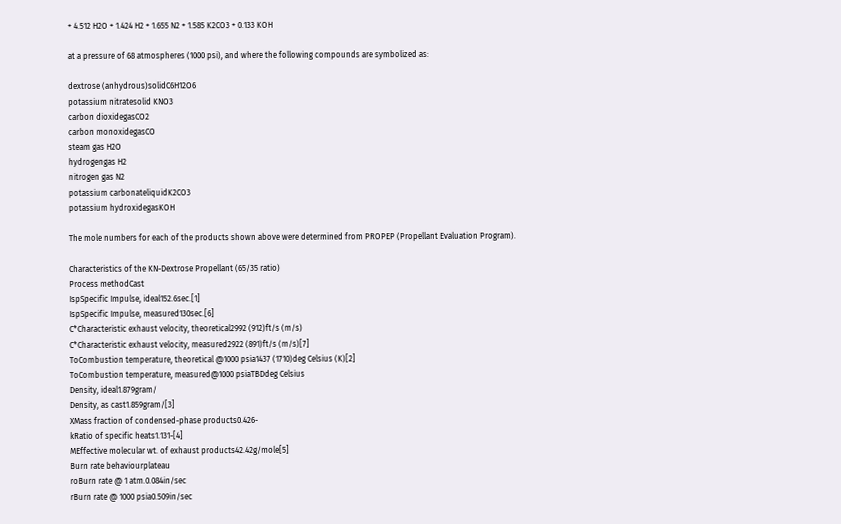+ 4.512 H2O + 1.424 H2 + 1.655 N2 + 1.585 K2CO3 + 0.133 KOH

at a pressure of 68 atmospheres (1000 psi), and where the following compounds are symbolized as:

dextrose (anhydrous)solidC6H12O6
potassium nitratesolid KNO3
carbon dioxidegasCO2
carbon monoxidegasCO
steam gas H2O
hydrogengas H2
nitrogen gas N2
potassium carbonateliquidK2CO3
potassium hydroxidegasKOH

The mole numbers for each of the products shown above were determined from PROPEP (Propellant Evaluation Program).

Characteristics of the KN-Dextrose Propellant (65/35 ratio)
Process methodCast
IspSpecific Impulse, ideal152.6sec.[1]
IspSpecific Impulse, measured130sec.[6]
C*Characteristic exhaust velocity, theoretical2992 (912)ft/s (m/s)
C*Characteristic exhaust velocity, measured2922 (891)ft/s (m/s)[7]
ToCombustion temperature, theoretical @1000 psia1437 (1710)deg Celsius (K)[2]
ToCombustion temperature, measured@1000 psiaTBDdeg Celsius
Density, ideal1.879gram/
Density, as cast1.859gram/[3]
XMass fraction of condensed-phase products0.426-
kRatio of specific heats1.131-[4]
MEffective molecular wt. of exhaust products42.42g/mole[5]
Burn rate behaviourplateau
roBurn rate @ 1 atm.0.084in/sec
rBurn rate @ 1000 psia0.509in/sec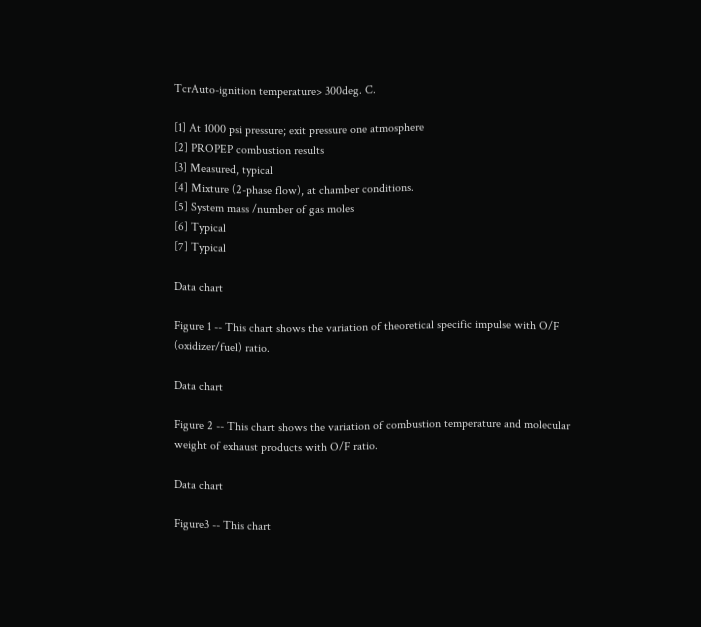TcrAuto-ignition temperature> 300deg. C.

[1] At 1000 psi pressure; exit pressure one atmosphere
[2] PROPEP combustion results
[3] Measured, typical
[4] Mixture (2-phase flow), at chamber conditions.
[5] System mass /number of gas moles
[6] Typical
[7] Typical

Data chart

Figure 1 -- This chart shows the variation of theoretical specific impulse with O/F (oxidizer/fuel) ratio.

Data chart

Figure 2 -- This chart shows the variation of combustion temperature and molecular weight of exhaust products with O/F ratio.

Data chart

Figure3 -- This chart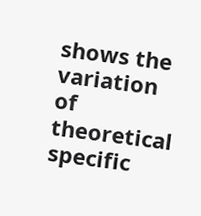shows the variation of theoretical specific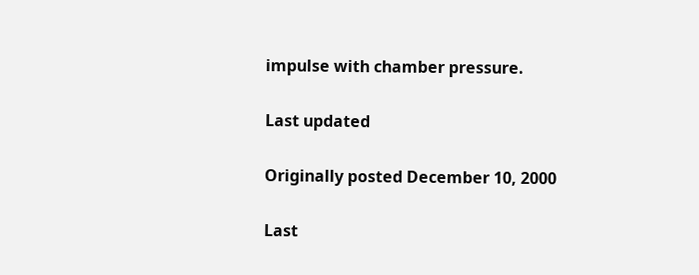impulse with chamber pressure.

Last updated

Originally posted December 10, 2000

Last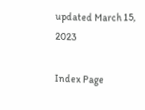updated March 15, 2023

Index Page